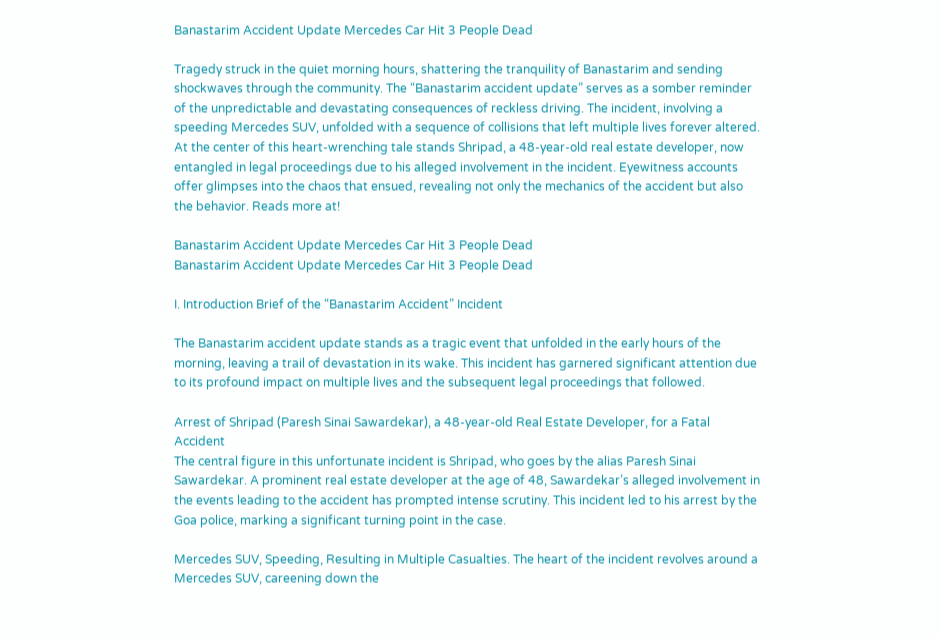Banastarim Accident Update Mercedes Car Hit 3 People Dead

Tragedy struck in the quiet morning hours, shattering the tranquility of Banastarim and sending shockwaves through the community. The “Banastarim accident update” serves as a somber reminder of the unpredictable and devastating consequences of reckless driving. The incident, involving a speeding Mercedes SUV, unfolded with a sequence of collisions that left multiple lives forever altered. At the center of this heart-wrenching tale stands Shripad, a 48-year-old real estate developer, now entangled in legal proceedings due to his alleged involvement in the incident. Eyewitness accounts offer glimpses into the chaos that ensued, revealing not only the mechanics of the accident but also the behavior. Reads more at!

Banastarim Accident Update Mercedes Car Hit 3 People Dead
Banastarim Accident Update Mercedes Car Hit 3 People Dead

I. Introduction Brief of the “Banastarim Accident” Incident

The Banastarim accident update stands as a tragic event that unfolded in the early hours of the morning, leaving a trail of devastation in its wake. This incident has garnered significant attention due to its profound impact on multiple lives and the subsequent legal proceedings that followed.

Arrest of Shripad (Paresh Sinai Sawardekar), a 48-year-old Real Estate Developer, for a Fatal Accident
The central figure in this unfortunate incident is Shripad, who goes by the alias Paresh Sinai Sawardekar. A prominent real estate developer at the age of 48, Sawardekar’s alleged involvement in the events leading to the accident has prompted intense scrutiny. This incident led to his arrest by the Goa police, marking a significant turning point in the case.

Mercedes SUV, Speeding, Resulting in Multiple Casualties. The heart of the incident revolves around a Mercedes SUV, careening down the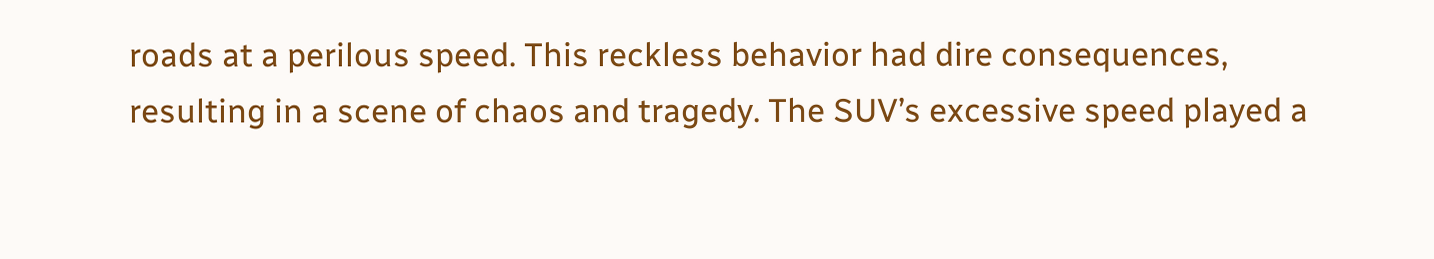roads at a perilous speed. This reckless behavior had dire consequences, resulting in a scene of chaos and tragedy. The SUV’s excessive speed played a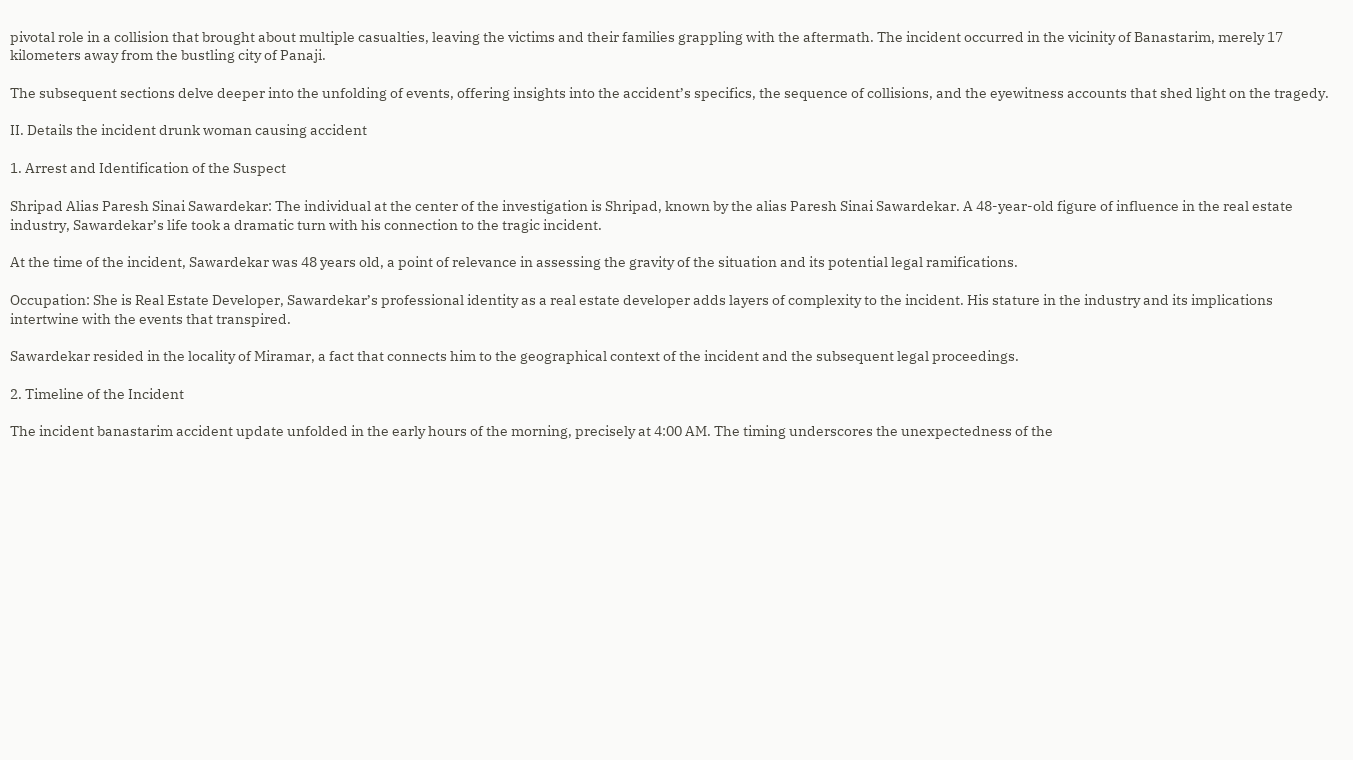pivotal role in a collision that brought about multiple casualties, leaving the victims and their families grappling with the aftermath. The incident occurred in the vicinity of Banastarim, merely 17 kilometers away from the bustling city of Panaji.

The subsequent sections delve deeper into the unfolding of events, offering insights into the accident’s specifics, the sequence of collisions, and the eyewitness accounts that shed light on the tragedy.

II. Details the incident drunk woman causing accident

1. Arrest and Identification of the Suspect

Shripad Alias Paresh Sinai Sawardekar: The individual at the center of the investigation is Shripad, known by the alias Paresh Sinai Sawardekar. A 48-year-old figure of influence in the real estate industry, Sawardekar’s life took a dramatic turn with his connection to the tragic incident.

At the time of the incident, Sawardekar was 48 years old, a point of relevance in assessing the gravity of the situation and its potential legal ramifications.

Occupation: She is Real Estate Developer, Sawardekar’s professional identity as a real estate developer adds layers of complexity to the incident. His stature in the industry and its implications intertwine with the events that transpired.

Sawardekar resided in the locality of Miramar, a fact that connects him to the geographical context of the incident and the subsequent legal proceedings.

2. Timeline of the Incident

The incident banastarim accident update unfolded in the early hours of the morning, precisely at 4:00 AM. The timing underscores the unexpectedness of the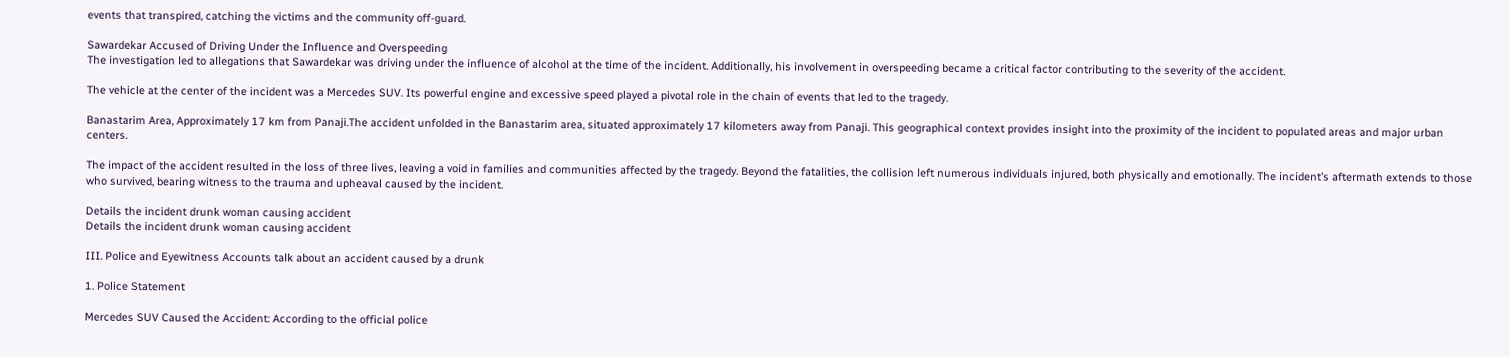events that transpired, catching the victims and the community off-guard.

Sawardekar Accused of Driving Under the Influence and Overspeeding
The investigation led to allegations that Sawardekar was driving under the influence of alcohol at the time of the incident. Additionally, his involvement in overspeeding became a critical factor contributing to the severity of the accident.

The vehicle at the center of the incident was a Mercedes SUV. Its powerful engine and excessive speed played a pivotal role in the chain of events that led to the tragedy.

Banastarim Area, Approximately 17 km from Panaji.The accident unfolded in the Banastarim area, situated approximately 17 kilometers away from Panaji. This geographical context provides insight into the proximity of the incident to populated areas and major urban centers.

The impact of the accident resulted in the loss of three lives, leaving a void in families and communities affected by the tragedy. Beyond the fatalities, the collision left numerous individuals injured, both physically and emotionally. The incident’s aftermath extends to those who survived, bearing witness to the trauma and upheaval caused by the incident.

Details the incident drunk woman causing accident
Details the incident drunk woman causing accident

III. Police and Eyewitness Accounts talk about an accident caused by a drunk

1. Police Statement

Mercedes SUV Caused the Accident: According to the official police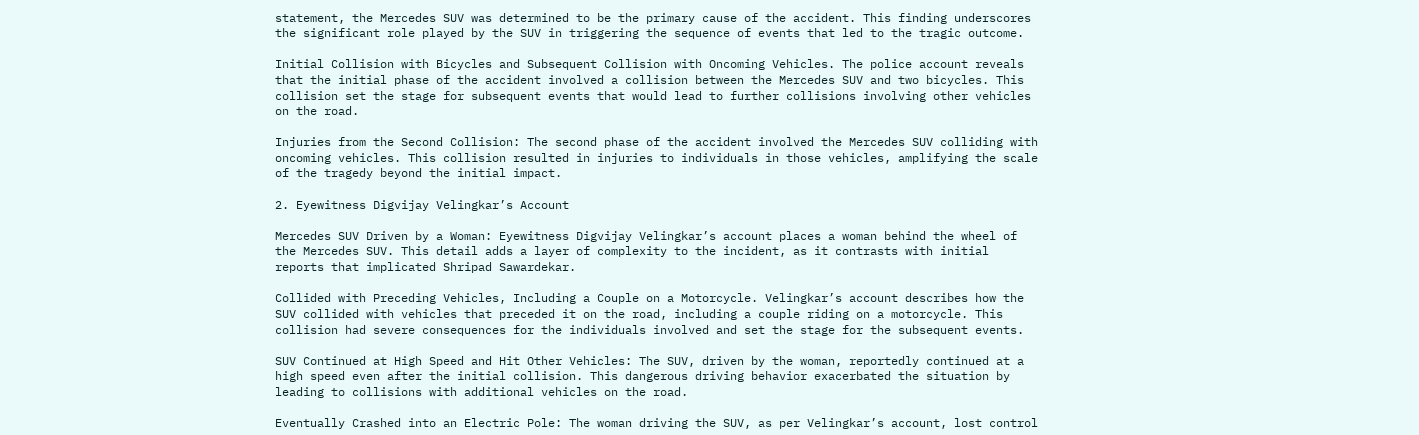statement, the Mercedes SUV was determined to be the primary cause of the accident. This finding underscores the significant role played by the SUV in triggering the sequence of events that led to the tragic outcome.

Initial Collision with Bicycles and Subsequent Collision with Oncoming Vehicles. The police account reveals that the initial phase of the accident involved a collision between the Mercedes SUV and two bicycles. This collision set the stage for subsequent events that would lead to further collisions involving other vehicles on the road.

Injuries from the Second Collision: The second phase of the accident involved the Mercedes SUV colliding with oncoming vehicles. This collision resulted in injuries to individuals in those vehicles, amplifying the scale of the tragedy beyond the initial impact.

2. Eyewitness Digvijay Velingkar’s Account

Mercedes SUV Driven by a Woman: Eyewitness Digvijay Velingkar’s account places a woman behind the wheel of the Mercedes SUV. This detail adds a layer of complexity to the incident, as it contrasts with initial reports that implicated Shripad Sawardekar.

Collided with Preceding Vehicles, Including a Couple on a Motorcycle. Velingkar’s account describes how the SUV collided with vehicles that preceded it on the road, including a couple riding on a motorcycle. This collision had severe consequences for the individuals involved and set the stage for the subsequent events.

SUV Continued at High Speed and Hit Other Vehicles: The SUV, driven by the woman, reportedly continued at a high speed even after the initial collision. This dangerous driving behavior exacerbated the situation by leading to collisions with additional vehicles on the road.

Eventually Crashed into an Electric Pole: The woman driving the SUV, as per Velingkar’s account, lost control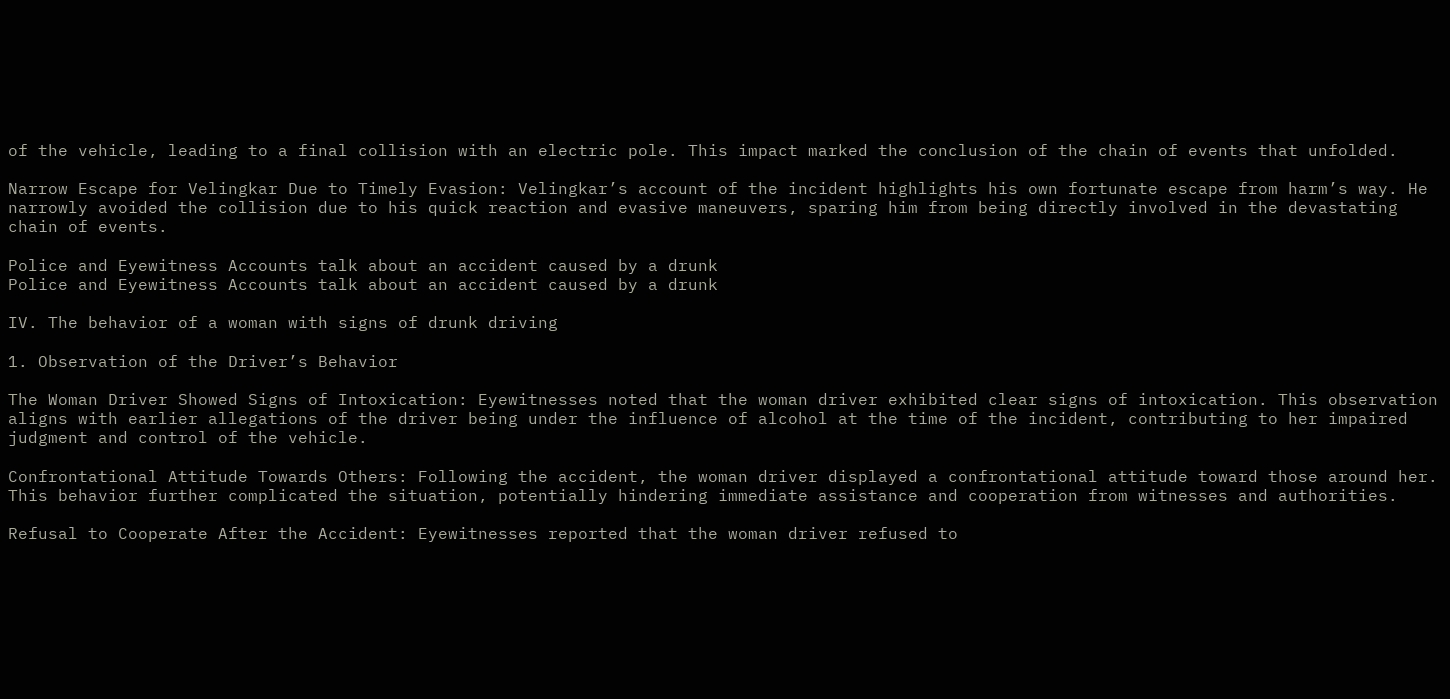of the vehicle, leading to a final collision with an electric pole. This impact marked the conclusion of the chain of events that unfolded.

Narrow Escape for Velingkar Due to Timely Evasion: Velingkar’s account of the incident highlights his own fortunate escape from harm’s way. He narrowly avoided the collision due to his quick reaction and evasive maneuvers, sparing him from being directly involved in the devastating chain of events.

Police and Eyewitness Accounts talk about an accident caused by a drunk
Police and Eyewitness Accounts talk about an accident caused by a drunk

IV. The behavior of a woman with signs of drunk driving

1. Observation of the Driver’s Behavior

The Woman Driver Showed Signs of Intoxication: Eyewitnesses noted that the woman driver exhibited clear signs of intoxication. This observation aligns with earlier allegations of the driver being under the influence of alcohol at the time of the incident, contributing to her impaired judgment and control of the vehicle.

Confrontational Attitude Towards Others: Following the accident, the woman driver displayed a confrontational attitude toward those around her. This behavior further complicated the situation, potentially hindering immediate assistance and cooperation from witnesses and authorities.

Refusal to Cooperate After the Accident: Eyewitnesses reported that the woman driver refused to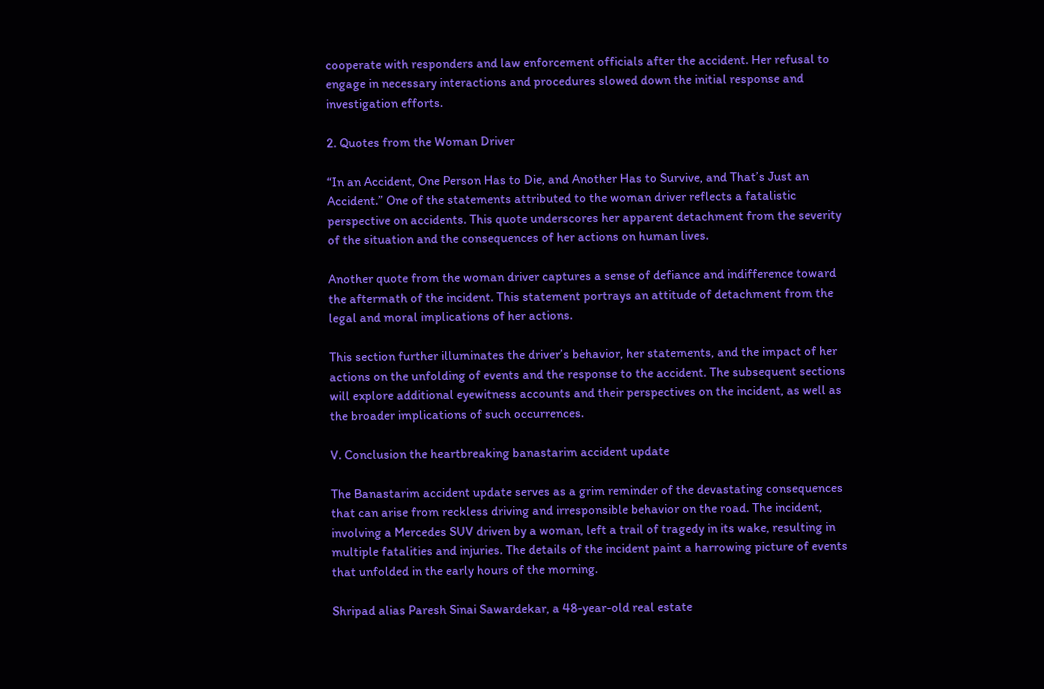cooperate with responders and law enforcement officials after the accident. Her refusal to engage in necessary interactions and procedures slowed down the initial response and investigation efforts.

2. Quotes from the Woman Driver

“In an Accident, One Person Has to Die, and Another Has to Survive, and That’s Just an Accident.” One of the statements attributed to the woman driver reflects a fatalistic perspective on accidents. This quote underscores her apparent detachment from the severity of the situation and the consequences of her actions on human lives.

Another quote from the woman driver captures a sense of defiance and indifference toward the aftermath of the incident. This statement portrays an attitude of detachment from the legal and moral implications of her actions.

This section further illuminates the driver’s behavior, her statements, and the impact of her actions on the unfolding of events and the response to the accident. The subsequent sections will explore additional eyewitness accounts and their perspectives on the incident, as well as the broader implications of such occurrences.

V. Conclusion the heartbreaking banastarim accident update

The Banastarim accident update serves as a grim reminder of the devastating consequences that can arise from reckless driving and irresponsible behavior on the road. The incident, involving a Mercedes SUV driven by a woman, left a trail of tragedy in its wake, resulting in multiple fatalities and injuries. The details of the incident paint a harrowing picture of events that unfolded in the early hours of the morning.

Shripad alias Paresh Sinai Sawardekar, a 48-year-old real estate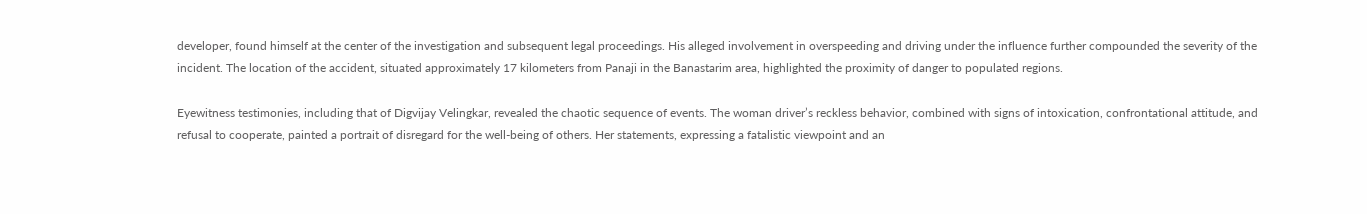developer, found himself at the center of the investigation and subsequent legal proceedings. His alleged involvement in overspeeding and driving under the influence further compounded the severity of the incident. The location of the accident, situated approximately 17 kilometers from Panaji in the Banastarim area, highlighted the proximity of danger to populated regions.

Eyewitness testimonies, including that of Digvijay Velingkar, revealed the chaotic sequence of events. The woman driver’s reckless behavior, combined with signs of intoxication, confrontational attitude, and refusal to cooperate, painted a portrait of disregard for the well-being of others. Her statements, expressing a fatalistic viewpoint and an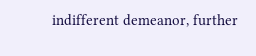indifferent demeanor, further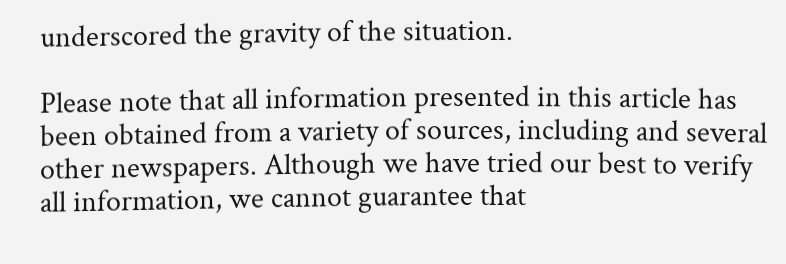underscored the gravity of the situation.

Please note that all information presented in this article has been obtained from a variety of sources, including and several other newspapers. Although we have tried our best to verify all information, we cannot guarantee that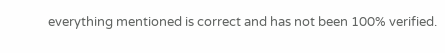everything mentioned is correct and has not been 100% verified.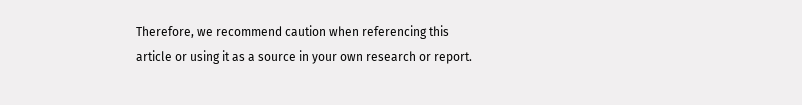Therefore, we recommend caution when referencing this article or using it as a source in your own research or report.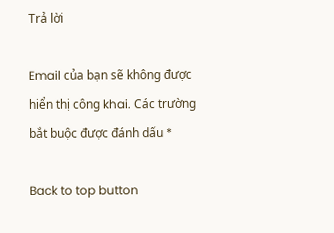Trả lời

Email của bạn sẽ không được hiển thị công khai. Các trường bắt buộc được đánh dấu *

Back to top button